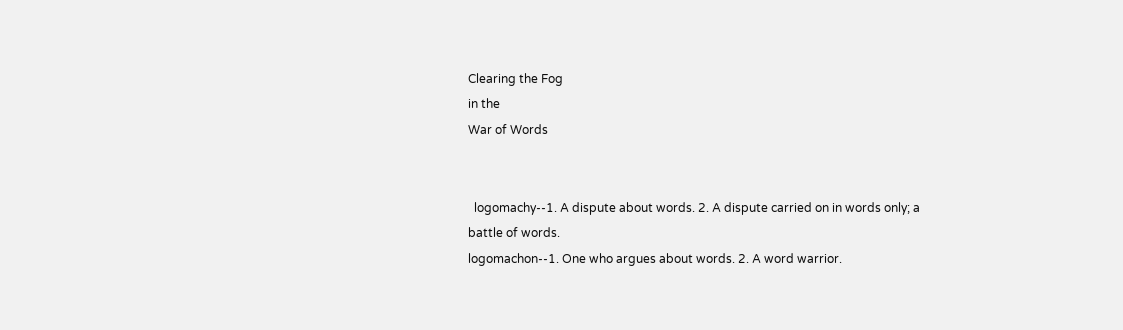Clearing the Fog
in the
War of Words


  logomachy--1. A dispute about words. 2. A dispute carried on in words only; a battle of words.
logomachon--1. One who argues about words. 2. A word warrior.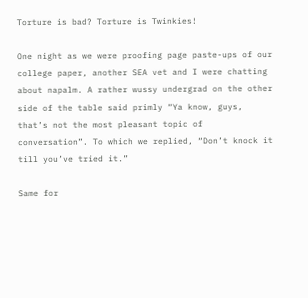Torture is bad? Torture is Twinkies!

One night as we were proofing page paste-ups of our college paper, another SEA vet and I were chatting about napalm. A rather wussy undergrad on the other side of the table said primly “Ya know, guys, that’s not the most pleasant topic of conversation”. To which we replied, “Don’t knock it till you’ve tried it.”

Same for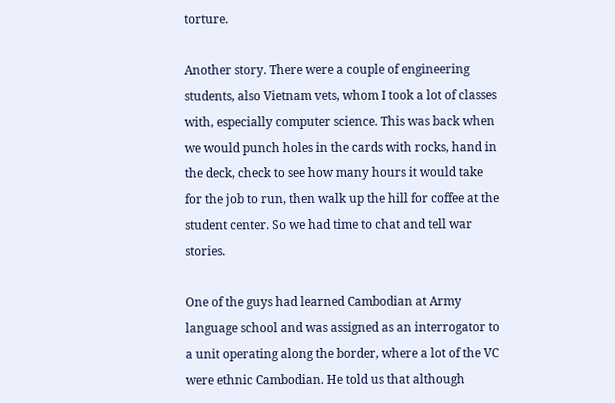torture.

Another story. There were a couple of engineering students, also Vietnam vets, whom I took a lot of classes with, especially computer science. This was back when we would punch holes in the cards with rocks, hand in the deck, check to see how many hours it would take for the job to run, then walk up the hill for coffee at the student center. So we had time to chat and tell war stories.

One of the guys had learned Cambodian at Army language school and was assigned as an interrogator to a unit operating along the border, where a lot of the VC were ethnic Cambodian. He told us that although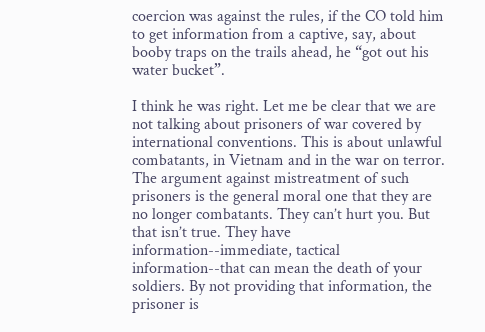coercion was against the rules, if the CO told him to get information from a captive, say, about booby traps on the trails ahead, he “got out his water bucket”.

I think he was right. Let me be clear that we are not talking about prisoners of war covered by international conventions. This is about unlawful combatants, in Vietnam and in the war on terror. The argument against mistreatment of such prisoners is the general moral one that they are no longer combatants. They can’t hurt you. But that isn’t true. They have information--immediate, tactical information--that can mean the death of your soldiers. By not providing that information, the prisoner is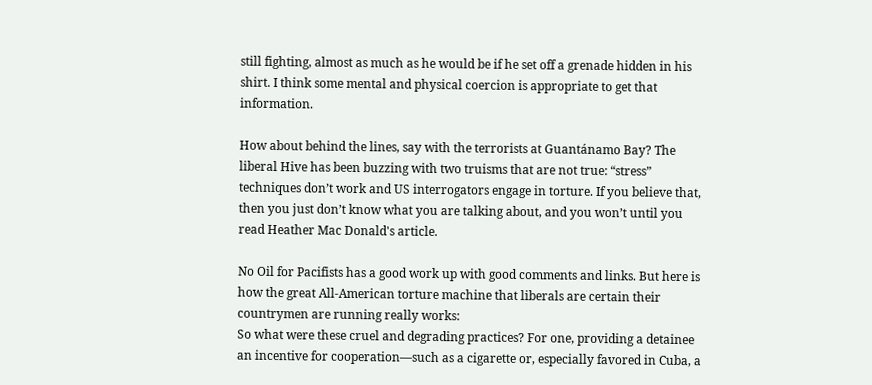still fighting, almost as much as he would be if he set off a grenade hidden in his shirt. I think some mental and physical coercion is appropriate to get that information.

How about behind the lines, say with the terrorists at Guantánamo Bay? The liberal Hive has been buzzing with two truisms that are not true: “stress” techniques don’t work and US interrogators engage in torture. If you believe that, then you just don’t know what you are talking about, and you won’t until you read Heather Mac Donald's article.

No Oil for Pacifists has a good work up with good comments and links. But here is how the great All-American torture machine that liberals are certain their countrymen are running really works:
So what were these cruel and degrading practices? For one, providing a detainee an incentive for cooperation—such as a cigarette or, especially favored in Cuba, a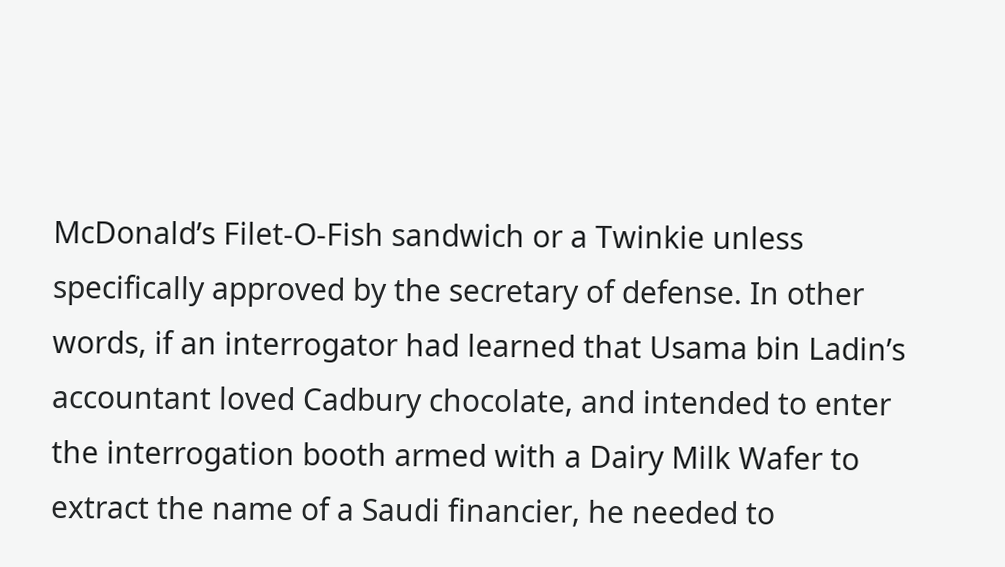McDonald’s Filet-O-Fish sandwich or a Twinkie unless specifically approved by the secretary of defense. In other words, if an interrogator had learned that Usama bin Ladin’s accountant loved Cadbury chocolate, and intended to enter the interrogation booth armed with a Dairy Milk Wafer to extract the name of a Saudi financier, he needed to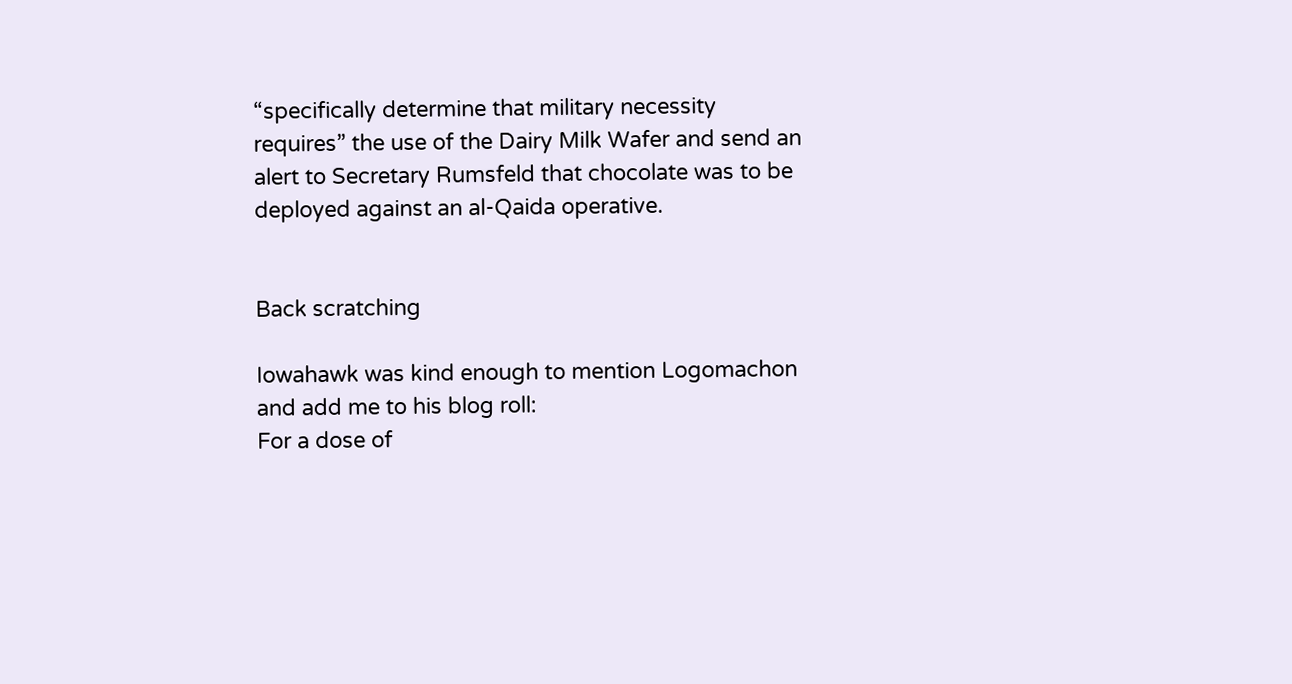“specifically determine that military necessity requires” the use of the Dairy Milk Wafer and send an alert to Secretary Rumsfeld that chocolate was to be deployed against an al-Qaida operative.


Back scratching

Iowahawk was kind enough to mention Logomachon and add me to his blog roll:
For a dose of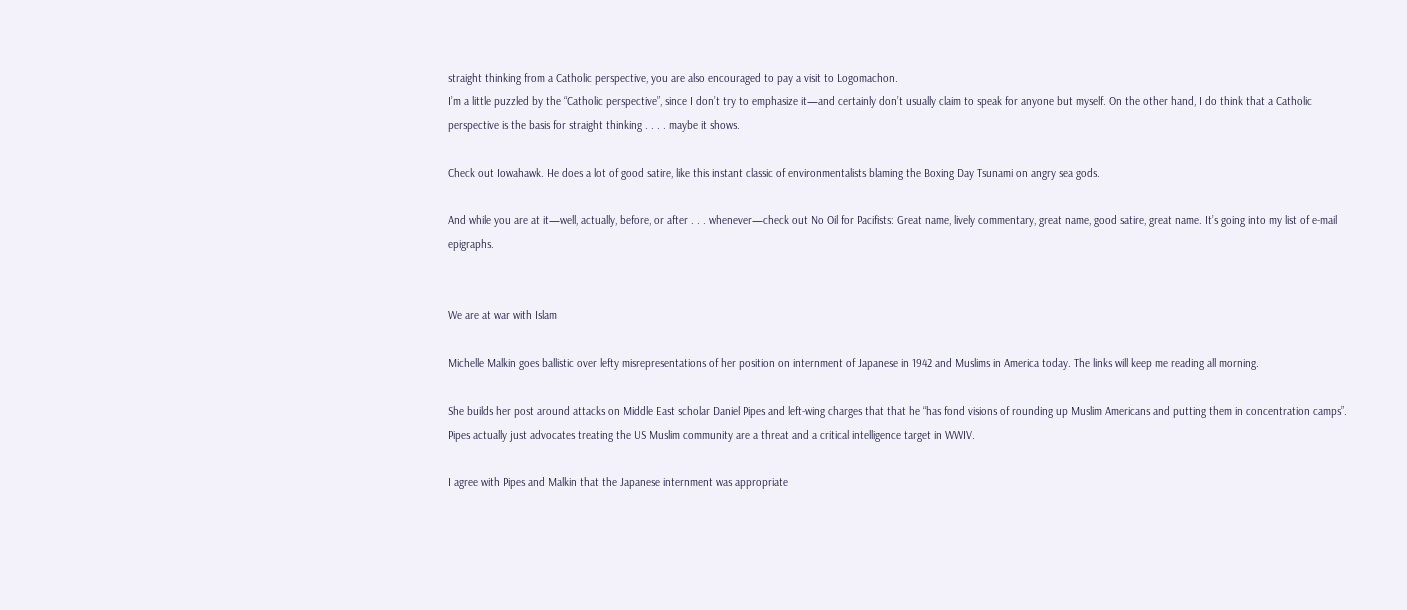straight thinking from a Catholic perspective, you are also encouraged to pay a visit to Logomachon.
I’m a little puzzled by the “Catholic perspective”, since I don’t try to emphasize it—and certainly don’t usually claim to speak for anyone but myself. On the other hand, I do think that a Catholic perspective is the basis for straight thinking . . . . maybe it shows.

Check out Iowahawk. He does a lot of good satire, like this instant classic of environmentalists blaming the Boxing Day Tsunami on angry sea gods.

And while you are at it—well, actually, before, or after . . . whenever—check out No Oil for Pacifists: Great name, lively commentary, great name, good satire, great name. It’s going into my list of e-mail epigraphs.


We are at war with Islam

Michelle Malkin goes ballistic over lefty misrepresentations of her position on internment of Japanese in 1942 and Muslims in America today. The links will keep me reading all morning.

She builds her post around attacks on Middle East scholar Daniel Pipes and left-wing charges that that he “has fond visions of rounding up Muslim Americans and putting them in concentration camps”. Pipes actually just advocates treating the US Muslim community are a threat and a critical intelligence target in WWIV.

I agree with Pipes and Malkin that the Japanese internment was appropriate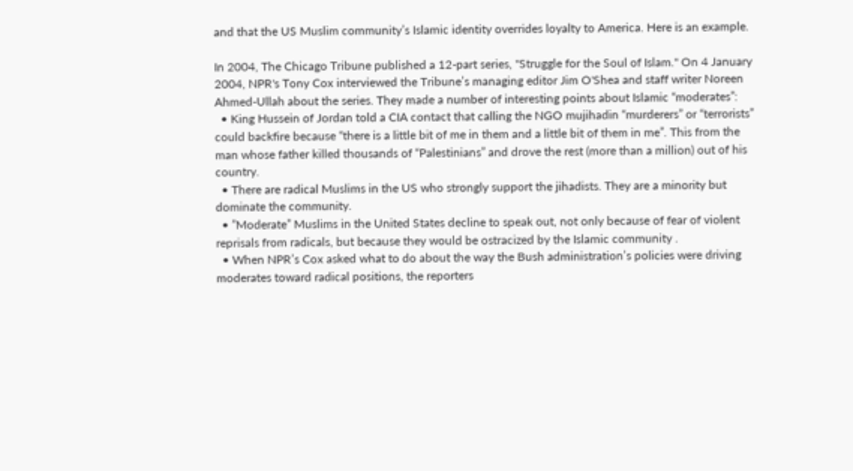and that the US Muslim community’s Islamic identity overrides loyalty to America. Here is an example.

In 2004, The Chicago Tribune published a 12-part series, "Struggle for the Soul of Islam." On 4 January 2004, NPR's Tony Cox interviewed the Tribune’s managing editor Jim O'Shea and staff writer Noreen Ahmed-Ullah about the series. They made a number of interesting points about Islamic “moderates”:
  • King Hussein of Jordan told a CIA contact that calling the NGO mujihadin “murderers” or “terrorists” could backfire because “there is a little bit of me in them and a little bit of them in me”. This from the man whose father killed thousands of “Palestinians” and drove the rest (more than a million) out of his country.
  • There are radical Muslims in the US who strongly support the jihadists. They are a minority but dominate the community.
  • ”Moderate” Muslims in the United States decline to speak out, not only because of fear of violent reprisals from radicals, but because they would be ostracized by the Islamic community .
  • When NPR’s Cox asked what to do about the way the Bush administration’s policies were driving moderates toward radical positions, the reporters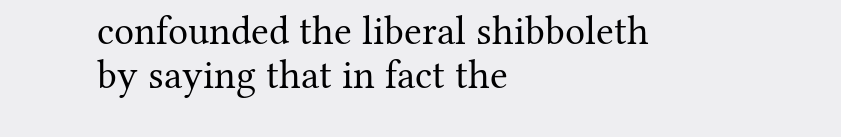confounded the liberal shibboleth by saying that in fact the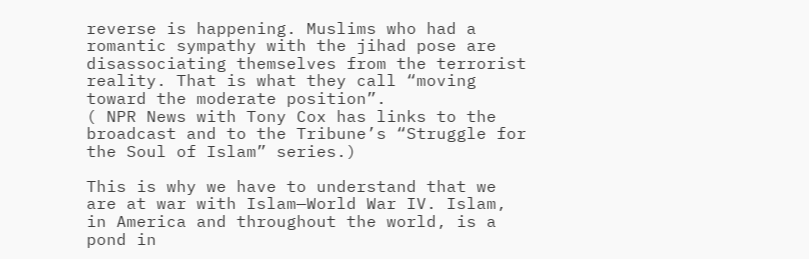reverse is happening. Muslims who had a romantic sympathy with the jihad pose are disassociating themselves from the terrorist reality. That is what they call “moving toward the moderate position”.
( NPR News with Tony Cox has links to the broadcast and to the Tribune’s “Struggle for the Soul of Islam” series.)

This is why we have to understand that we are at war with Islam—World War IV. Islam, in America and throughout the world, is a pond in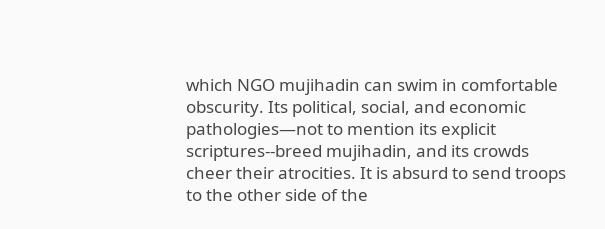which NGO mujihadin can swim in comfortable obscurity. Its political, social, and economic pathologies—not to mention its explicit scriptures--breed mujihadin, and its crowds cheer their atrocities. It is absurd to send troops to the other side of the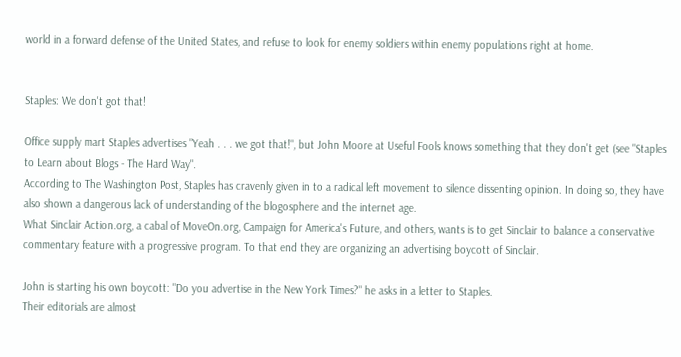world in a forward defense of the United States, and refuse to look for enemy soldiers within enemy populations right at home.


Staples: We don't got that!

Office supply mart Staples advertises "Yeah . . . we got that!", but John Moore at Useful Fools knows something that they don't get (see "Staples to Learn about Blogs - The Hard Way".
According to The Washington Post, Staples has cravenly given in to a radical left movement to silence dissenting opinion. In doing so, they have also shown a dangerous lack of understanding of the blogosphere and the internet age.
What Sinclair Action.org, a cabal of MoveOn.org, Campaign for America's Future, and others, wants is to get Sinclair to balance a conservative commentary feature with a progressive program. To that end they are organizing an advertising boycott of Sinclair.

John is starting his own boycott: "Do you advertise in the New York Times?" he asks in a letter to Staples.
Their editorials are almost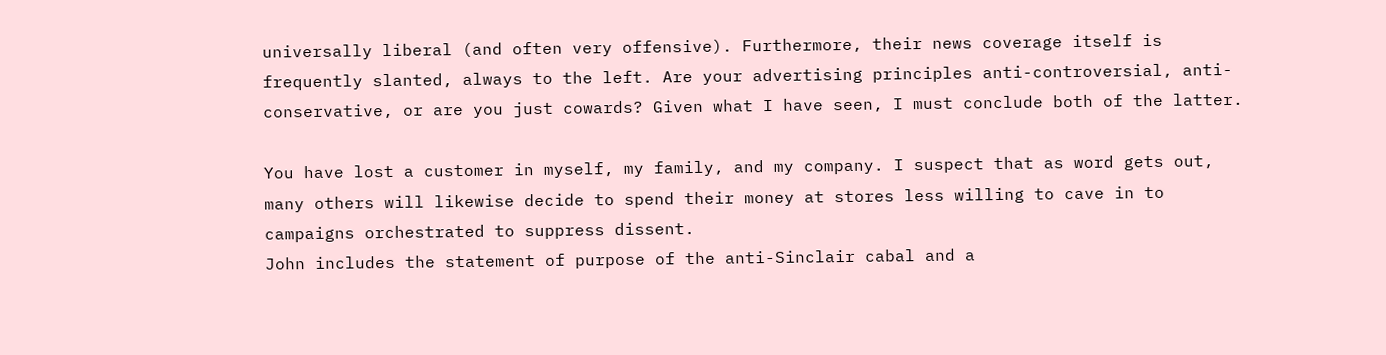universally liberal (and often very offensive). Furthermore, their news coverage itself is frequently slanted, always to the left. Are your advertising principles anti-controversial, anti-conservative, or are you just cowards? Given what I have seen, I must conclude both of the latter.

You have lost a customer in myself, my family, and my company. I suspect that as word gets out, many others will likewise decide to spend their money at stores less willing to cave in to campaigns orchestrated to suppress dissent.
John includes the statement of purpose of the anti-Sinclair cabal and a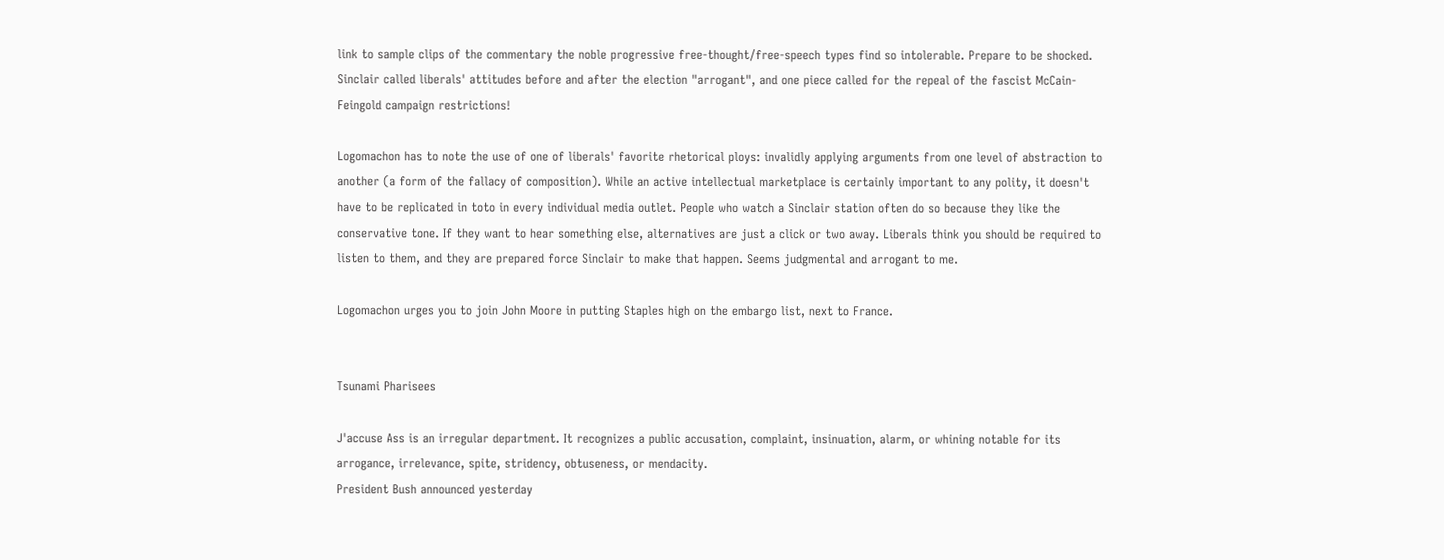link to sample clips of the commentary the noble progressive free-thought/free-speech types find so intolerable. Prepare to be shocked. Sinclair called liberals' attitudes before and after the election "arrogant", and one piece called for the repeal of the fascist McCain-Feingold campaign restrictions!

Logomachon has to note the use of one of liberals' favorite rhetorical ploys: invalidly applying arguments from one level of abstraction to another (a form of the fallacy of composition). While an active intellectual marketplace is certainly important to any polity, it doesn't have to be replicated in toto in every individual media outlet. People who watch a Sinclair station often do so because they like the conservative tone. If they want to hear something else, alternatives are just a click or two away. Liberals think you should be required to listen to them, and they are prepared force Sinclair to make that happen. Seems judgmental and arrogant to me.

Logomachon urges you to join John Moore in putting Staples high on the embargo list, next to France.


Tsunami Pharisees

J'accuse Ass is an irregular department. It recognizes a public accusation, complaint, insinuation, alarm, or whining notable for its arrogance, irrelevance, spite, stridency, obtuseness, or mendacity.
President Bush announced yesterday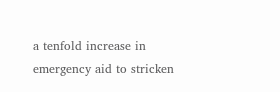a tenfold increase in emergency aid to stricken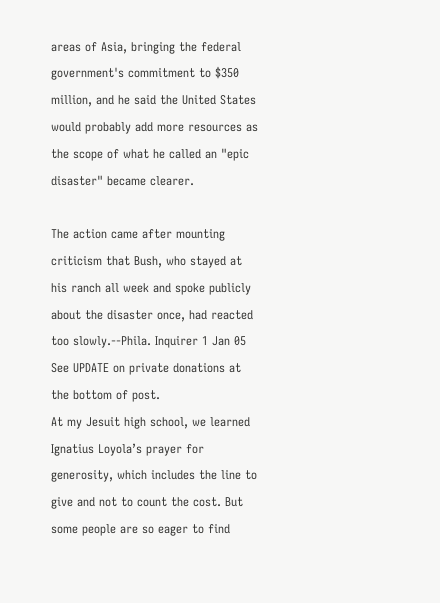areas of Asia, bringing the federal government's commitment to $350 million, and he said the United States would probably add more resources as the scope of what he called an "epic disaster" became clearer.

The action came after mounting criticism that Bush, who stayed at his ranch all week and spoke publicly about the disaster once, had reacted too slowly.--Phila. Inquirer 1 Jan 05
See UPDATE on private donations at the bottom of post.
At my Jesuit high school, we learned Ignatius Loyola’s prayer for generosity, which includes the line to give and not to count the cost. But some people are so eager to find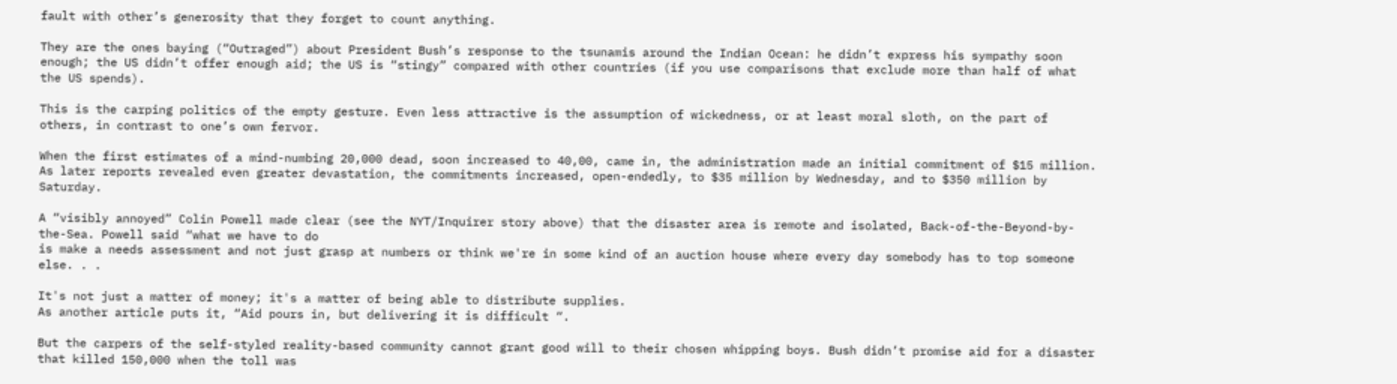fault with other’s generosity that they forget to count anything.

They are the ones baying (“Outraged”) about President Bush’s response to the tsunamis around the Indian Ocean: he didn’t express his sympathy soon enough; the US didn’t offer enough aid; the US is “stingy” compared with other countries (if you use comparisons that exclude more than half of what the US spends).

This is the carping politics of the empty gesture. Even less attractive is the assumption of wickedness, or at least moral sloth, on the part of others, in contrast to one’s own fervor.

When the first estimates of a mind-numbing 20,000 dead, soon increased to 40,00, came in, the administration made an initial commitment of $15 million. As later reports revealed even greater devastation, the commitments increased, open-endedly, to $35 million by Wednesday, and to $350 million by Saturday.

A “visibly annoyed” Colin Powell made clear (see the NYT/Inquirer story above) that the disaster area is remote and isolated, Back-of-the-Beyond-by-the-Sea. Powell said “what we have to do
is make a needs assessment and not just grasp at numbers or think we're in some kind of an auction house where every day somebody has to top someone else. . .

It's not just a matter of money; it's a matter of being able to distribute supplies.
As another article puts it, “Aid pours in, but delivering it is difficult “.

But the carpers of the self-styled reality-based community cannot grant good will to their chosen whipping boys. Bush didn’t promise aid for a disaster that killed 150,000 when the toll was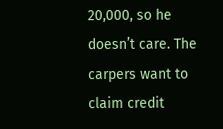20,000, so he doesn’t care. The carpers want to claim credit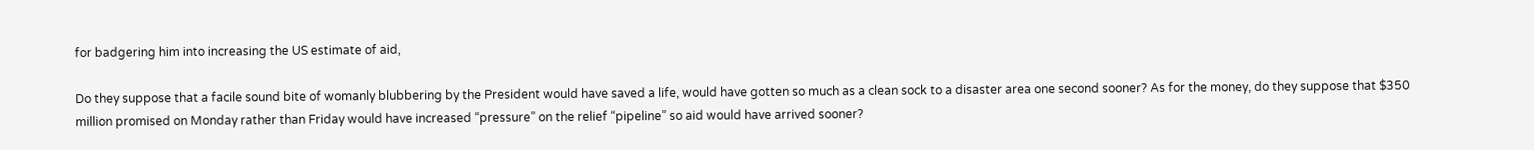for badgering him into increasing the US estimate of aid,

Do they suppose that a facile sound bite of womanly blubbering by the President would have saved a life, would have gotten so much as a clean sock to a disaster area one second sooner? As for the money, do they suppose that $350 million promised on Monday rather than Friday would have increased “pressure” on the relief “pipeline” so aid would have arrived sooner?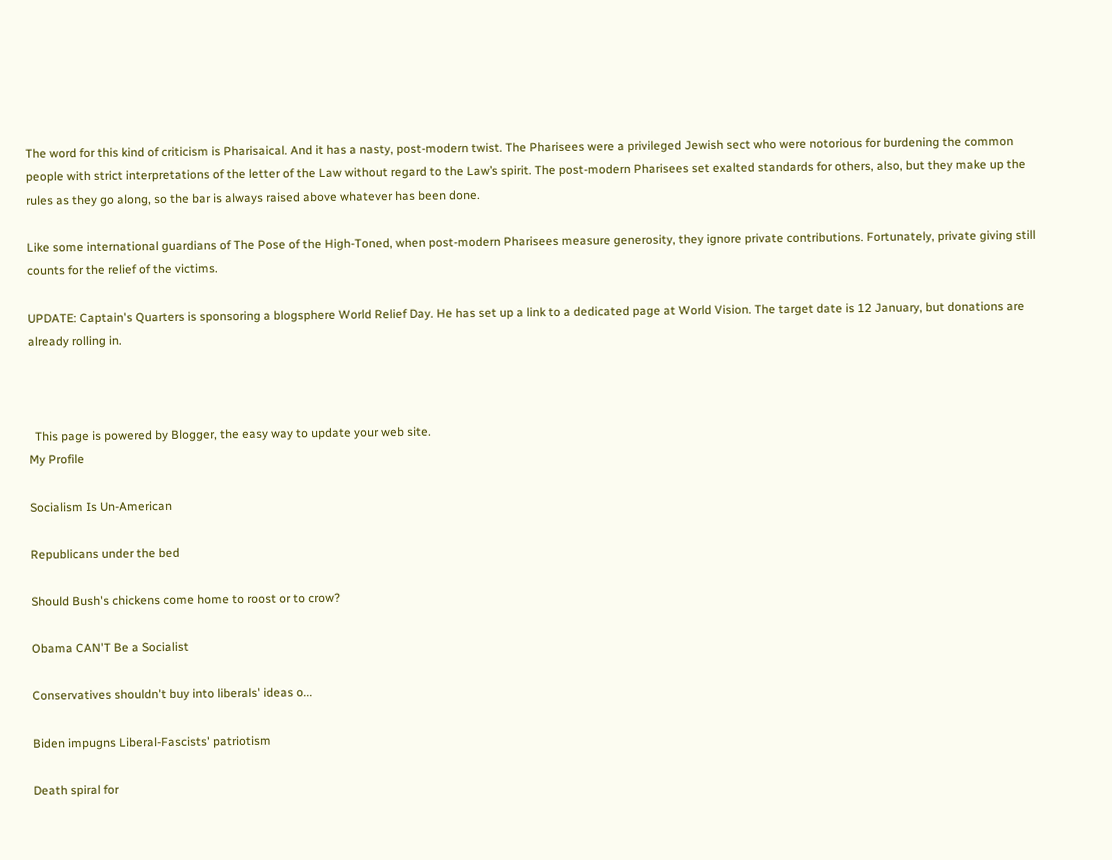The word for this kind of criticism is Pharisaical. And it has a nasty, post-modern twist. The Pharisees were a privileged Jewish sect who were notorious for burdening the common people with strict interpretations of the letter of the Law without regard to the Law’s spirit. The post-modern Pharisees set exalted standards for others, also, but they make up the rules as they go along, so the bar is always raised above whatever has been done.

Like some international guardians of The Pose of the High-Toned, when post-modern Pharisees measure generosity, they ignore private contributions. Fortunately, private giving still counts for the relief of the victims.

UPDATE: Captain's Quarters is sponsoring a blogsphere World Relief Day. He has set up a link to a dedicated page at World Vision. The target date is 12 January, but donations are already rolling in.



  This page is powered by Blogger, the easy way to update your web site.
My Profile

Socialism Is Un-American

Republicans under the bed

Should Bush's chickens come home to roost or to crow?

Obama CAN'T Be a Socialist

Conservatives shouldn't buy into liberals' ideas o...

Biden impugns Liberal-Fascists' patriotism

Death spiral for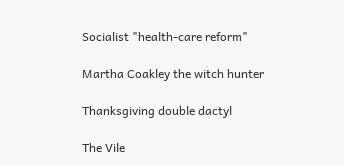Socialist "health-care reform"

Martha Coakley the witch hunter

Thanksgiving double dactyl

The Vile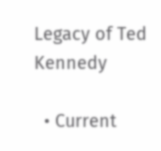Legacy of Ted Kennedy

  • Current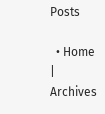Posts

  • Home  |  Archives